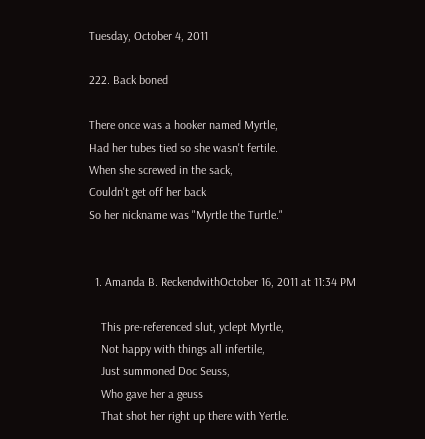Tuesday, October 4, 2011

222. Back boned

There once was a hooker named Myrtle,
Had her tubes tied so she wasn't fertile.
When she screwed in the sack,
Couldn't get off her back
So her nickname was "Myrtle the Turtle."


  1. Amanda B. ReckendwithOctober 16, 2011 at 11:34 PM

    This pre-referenced slut, yclept Myrtle,
    Not happy with things all infertile,
    Just summoned Doc Seuss,
    Who gave her a geuss
    That shot her right up there with Yertle.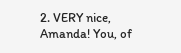2. VERY nice, Amanda! You, of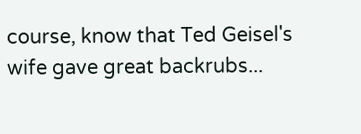course, know that Ted Geisel's wife gave great backrubs...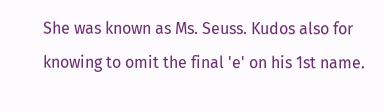She was known as Ms. Seuss. Kudos also for knowing to omit the final 'e' on his 1st name.